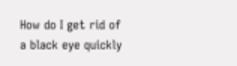How do I get rid of a black eye quickly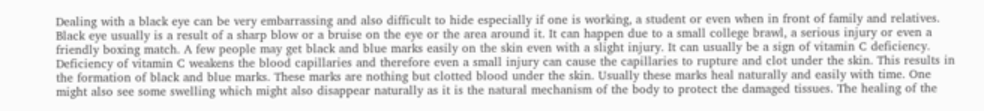Dealing with a black eye can be very embarrassing and also difficult to hide especially if one is working, a student or even when in front of family and relatives. Black eye usually is a result of a sharp blow or a bruise on the eye or the area around it. It can happen due to a small college brawl, a serious injury or even a friendly boxing match. A few people may get black and blue marks easily on the skin even with a slight injury. It can usually be a sign of vitamin C deficiency. Deficiency of vitamin C weakens the blood capillaries and therefore even a small injury can cause the capillaries to rupture and clot under the skin. This results in the formation of black and blue marks. These marks are nothing but clotted blood under the skin. Usually these marks heal naturally and easily with time. One might also see some swelling which might also disappear naturally as it is the natural mechanism of the body to protect the damaged tissues. The healing of the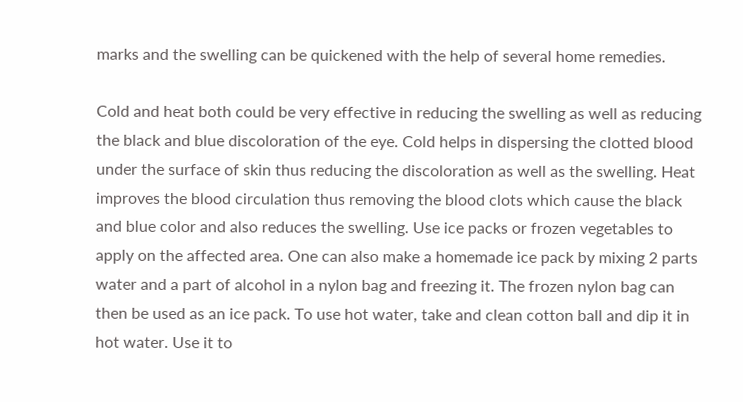marks and the swelling can be quickened with the help of several home remedies.

Cold and heat both could be very effective in reducing the swelling as well as reducing the black and blue discoloration of the eye. Cold helps in dispersing the clotted blood under the surface of skin thus reducing the discoloration as well as the swelling. Heat improves the blood circulation thus removing the blood clots which cause the black and blue color and also reduces the swelling. Use ice packs or frozen vegetables to apply on the affected area. One can also make a homemade ice pack by mixing 2 parts water and a part of alcohol in a nylon bag and freezing it. The frozen nylon bag can then be used as an ice pack. To use hot water, take and clean cotton ball and dip it in hot water. Use it to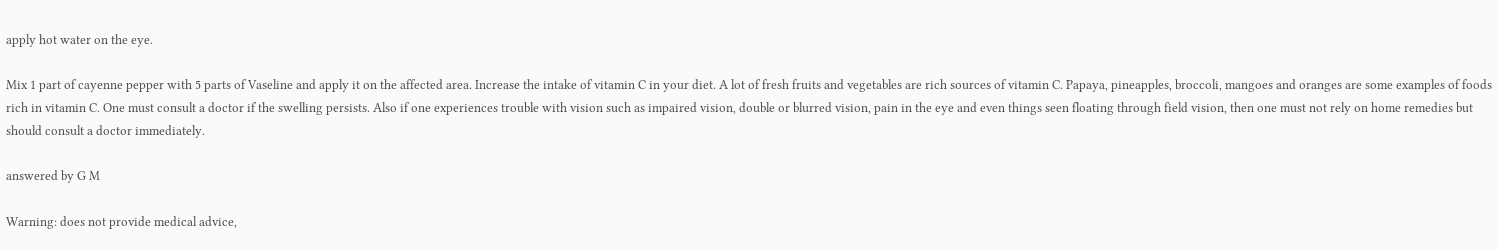apply hot water on the eye.

Mix 1 part of cayenne pepper with 5 parts of Vaseline and apply it on the affected area. Increase the intake of vitamin C in your diet. A lot of fresh fruits and vegetables are rich sources of vitamin C. Papaya, pineapples, broccoli, mangoes and oranges are some examples of foods rich in vitamin C. One must consult a doctor if the swelling persists. Also if one experiences trouble with vision such as impaired vision, double or blurred vision, pain in the eye and even things seen floating through field vision, then one must not rely on home remedies but should consult a doctor immediately.

answered by G M

Warning: does not provide medical advice,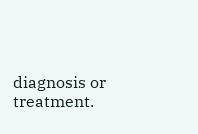diagnosis or treatment.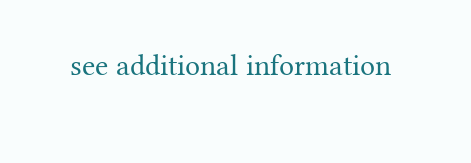see additional information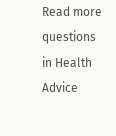Read more questions in Health Advice